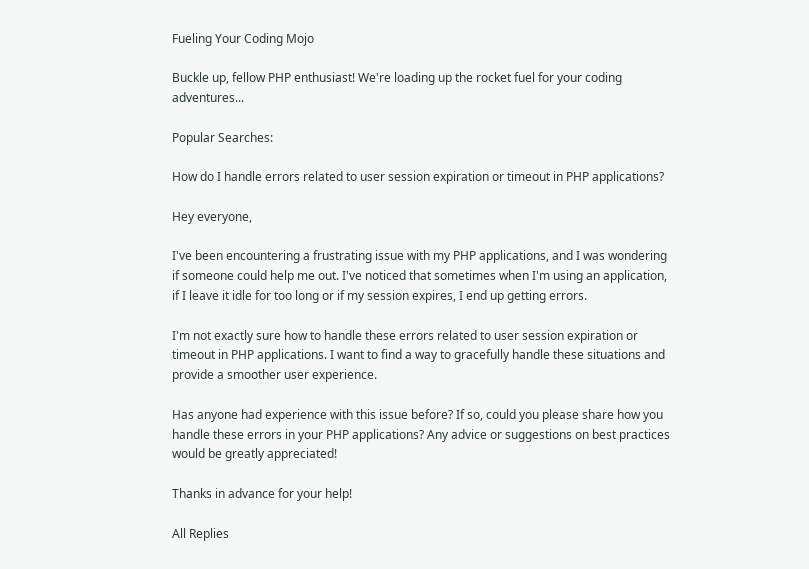Fueling Your Coding Mojo

Buckle up, fellow PHP enthusiast! We're loading up the rocket fuel for your coding adventures...

Popular Searches:

How do I handle errors related to user session expiration or timeout in PHP applications?

Hey everyone,

I've been encountering a frustrating issue with my PHP applications, and I was wondering if someone could help me out. I've noticed that sometimes when I'm using an application, if I leave it idle for too long or if my session expires, I end up getting errors.

I'm not exactly sure how to handle these errors related to user session expiration or timeout in PHP applications. I want to find a way to gracefully handle these situations and provide a smoother user experience.

Has anyone had experience with this issue before? If so, could you please share how you handle these errors in your PHP applications? Any advice or suggestions on best practices would be greatly appreciated!

Thanks in advance for your help!

All Replies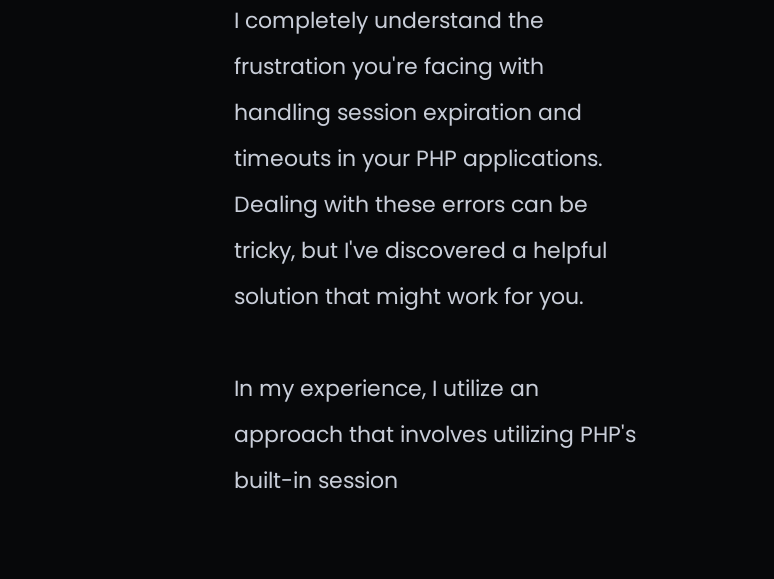I completely understand the frustration you're facing with handling session expiration and timeouts in your PHP applications. Dealing with these errors can be tricky, but I've discovered a helpful solution that might work for you.

In my experience, I utilize an approach that involves utilizing PHP's built-in session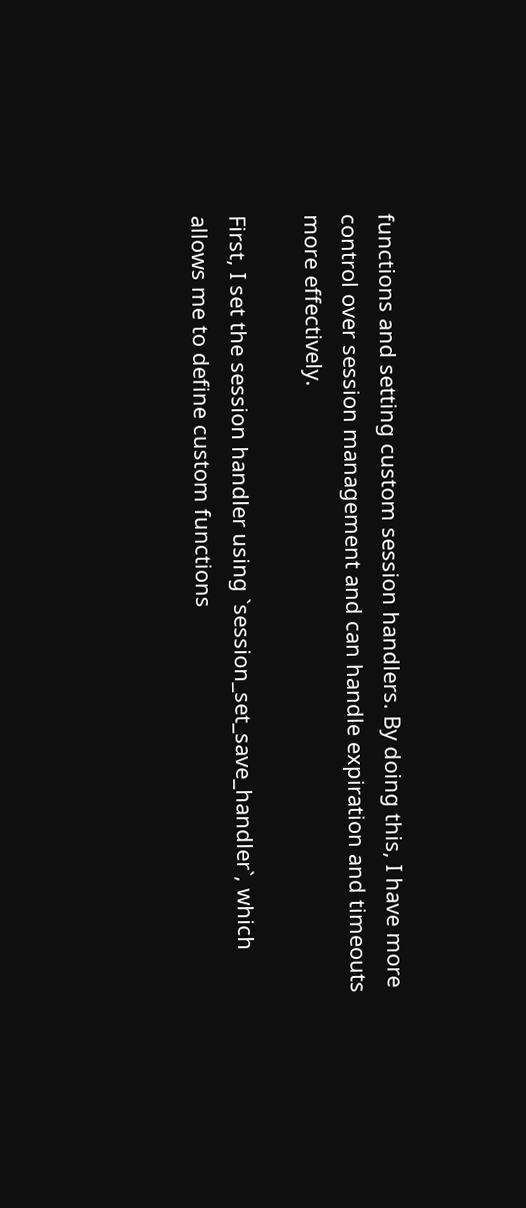functions and setting custom session handlers. By doing this, I have more control over session management and can handle expiration and timeouts more effectively.

First, I set the session handler using `session_set_save_handler`, which allows me to define custom functions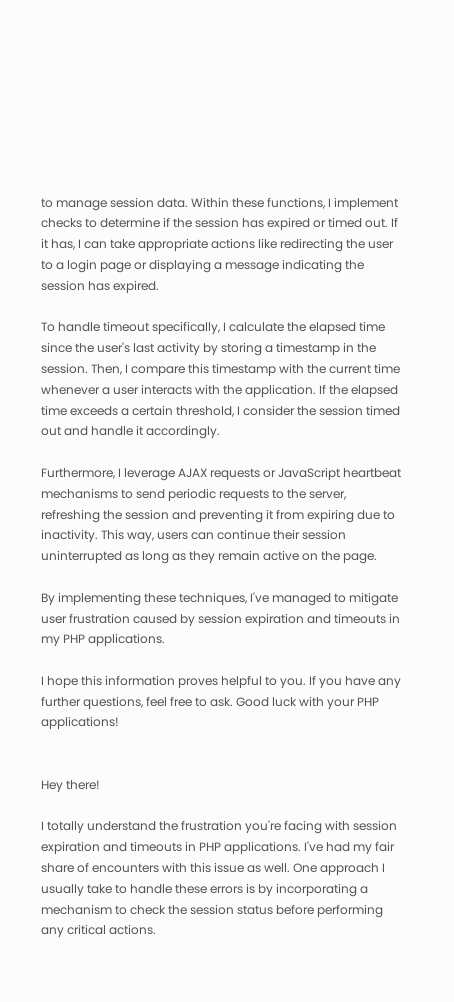to manage session data. Within these functions, I implement checks to determine if the session has expired or timed out. If it has, I can take appropriate actions like redirecting the user to a login page or displaying a message indicating the session has expired.

To handle timeout specifically, I calculate the elapsed time since the user's last activity by storing a timestamp in the session. Then, I compare this timestamp with the current time whenever a user interacts with the application. If the elapsed time exceeds a certain threshold, I consider the session timed out and handle it accordingly.

Furthermore, I leverage AJAX requests or JavaScript heartbeat mechanisms to send periodic requests to the server, refreshing the session and preventing it from expiring due to inactivity. This way, users can continue their session uninterrupted as long as they remain active on the page.

By implementing these techniques, I've managed to mitigate user frustration caused by session expiration and timeouts in my PHP applications.

I hope this information proves helpful to you. If you have any further questions, feel free to ask. Good luck with your PHP applications!


Hey there!

I totally understand the frustration you're facing with session expiration and timeouts in PHP applications. I've had my fair share of encounters with this issue as well. One approach I usually take to handle these errors is by incorporating a mechanism to check the session status before performing any critical actions.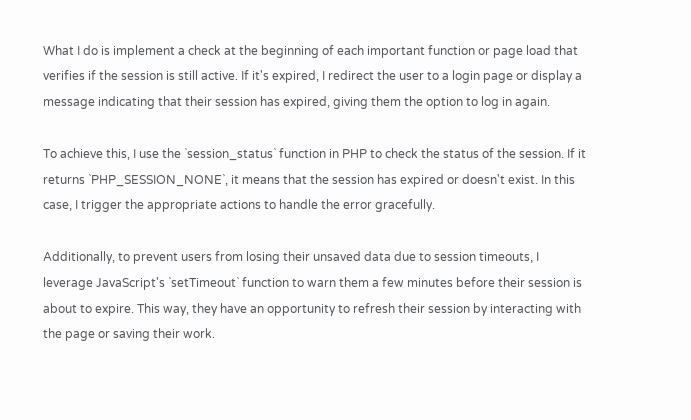What I do is implement a check at the beginning of each important function or page load that verifies if the session is still active. If it's expired, I redirect the user to a login page or display a message indicating that their session has expired, giving them the option to log in again.

To achieve this, I use the `session_status` function in PHP to check the status of the session. If it returns `PHP_SESSION_NONE`, it means that the session has expired or doesn't exist. In this case, I trigger the appropriate actions to handle the error gracefully.

Additionally, to prevent users from losing their unsaved data due to session timeouts, I leverage JavaScript's `setTimeout` function to warn them a few minutes before their session is about to expire. This way, they have an opportunity to refresh their session by interacting with the page or saving their work.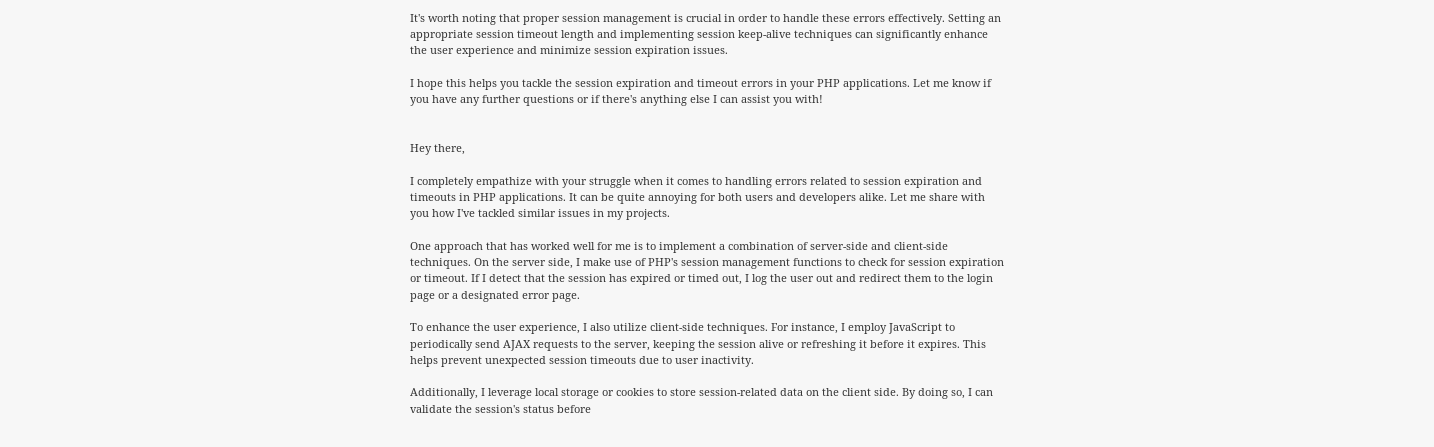It's worth noting that proper session management is crucial in order to handle these errors effectively. Setting an appropriate session timeout length and implementing session keep-alive techniques can significantly enhance the user experience and minimize session expiration issues.

I hope this helps you tackle the session expiration and timeout errors in your PHP applications. Let me know if you have any further questions or if there's anything else I can assist you with!


Hey there,

I completely empathize with your struggle when it comes to handling errors related to session expiration and timeouts in PHP applications. It can be quite annoying for both users and developers alike. Let me share with you how I've tackled similar issues in my projects.

One approach that has worked well for me is to implement a combination of server-side and client-side techniques. On the server side, I make use of PHP's session management functions to check for session expiration or timeout. If I detect that the session has expired or timed out, I log the user out and redirect them to the login page or a designated error page.

To enhance the user experience, I also utilize client-side techniques. For instance, I employ JavaScript to periodically send AJAX requests to the server, keeping the session alive or refreshing it before it expires. This helps prevent unexpected session timeouts due to user inactivity.

Additionally, I leverage local storage or cookies to store session-related data on the client side. By doing so, I can validate the session's status before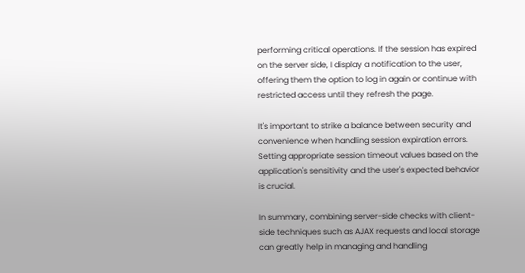performing critical operations. If the session has expired on the server side, I display a notification to the user, offering them the option to log in again or continue with restricted access until they refresh the page.

It's important to strike a balance between security and convenience when handling session expiration errors. Setting appropriate session timeout values based on the application's sensitivity and the user's expected behavior is crucial.

In summary, combining server-side checks with client-side techniques such as AJAX requests and local storage can greatly help in managing and handling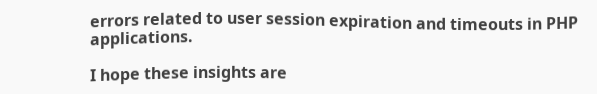errors related to user session expiration and timeouts in PHP applications.

I hope these insights are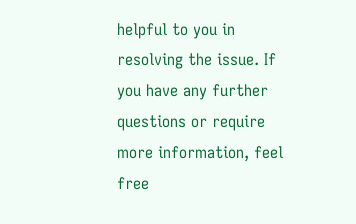helpful to you in resolving the issue. If you have any further questions or require more information, feel free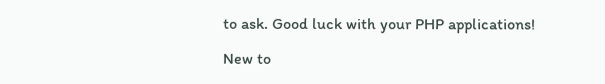to ask. Good luck with your PHP applications!

New to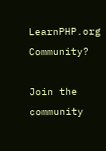LearnPHP.org Community?

Join the community